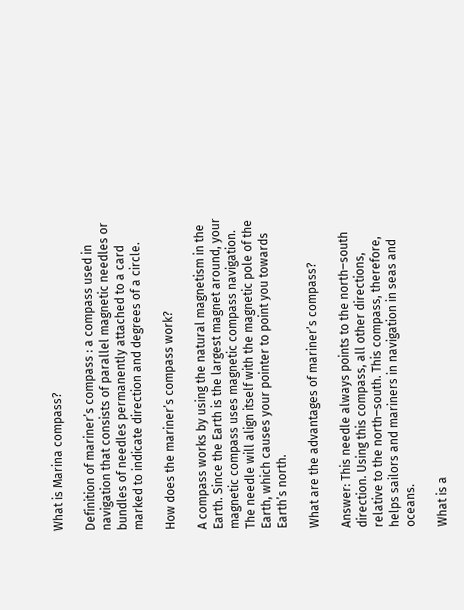What is Marina compass?

Definition of mariner’s compass : a compass used in navigation that consists of parallel magnetic needles or bundles of needles permanently attached to a card marked to indicate direction and degrees of a circle.

How does the mariner’s compass work?

A compass works by using the natural magnetism in the Earth. Since the Earth is the largest magnet around, your magnetic compass uses magnetic compass navigation. The needle will align itself with the magnetic pole of the Earth, which causes your pointer to point you towards Earth’s north.

What are the advantages of mariner’s compass?

Answer: This needle always points to the north‒south direction. Using this compass, all other directions, relative to the north‒south. This compass, therefore, helps sailors and mariners in navigation in seas and oceans.

What is a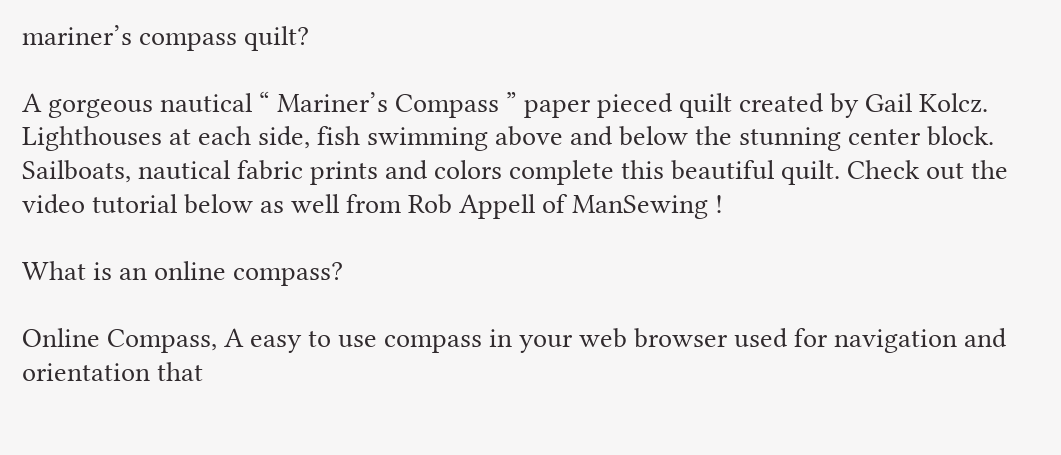mariner’s compass quilt?

A gorgeous nautical “ Mariner’s Compass ” paper pieced quilt created by Gail Kolcz. Lighthouses at each side, fish swimming above and below the stunning center block. Sailboats, nautical fabric prints and colors complete this beautiful quilt. Check out the video tutorial below as well from Rob Appell of ManSewing !

What is an online compass?

Online Compass, A easy to use compass in your web browser used for navigation and orientation that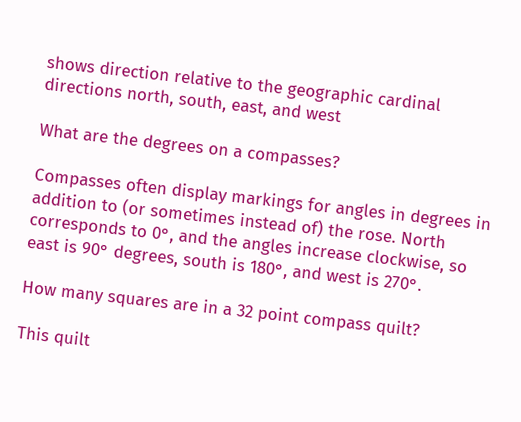shows direction relative to the geographic cardinal directions north, south, east, and west

What are the degrees on a compasses?

Compasses often display markings for angles in degrees in addition to (or sometimes instead of) the rose. North corresponds to 0°, and the angles increase clockwise, so east is 90° degrees, south is 180°, and west is 270°.

How many squares are in a 32 point compass quilt?

This quilt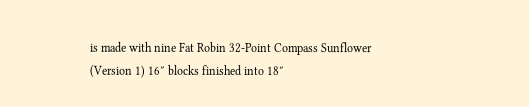is made with nine Fat Robin 32-Point Compass Sunflower (Version 1) 16″ blocks finished into 18″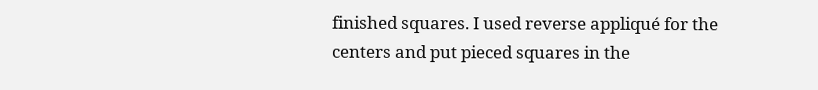finished squares. I used reverse appliqué for the centers and put pieced squares in the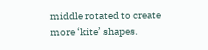middle rotated to create more ‘kite’ shapes.